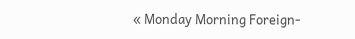« Monday Morning Foreign-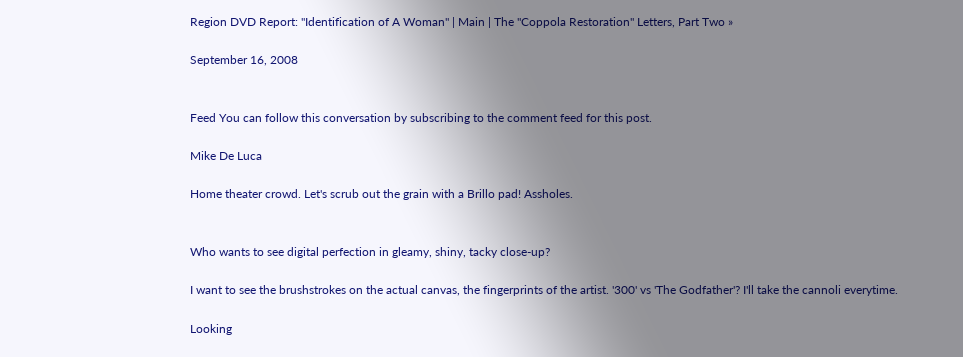Region DVD Report: "Identification of A Woman" | Main | The "Coppola Restoration" Letters, Part Two »

September 16, 2008


Feed You can follow this conversation by subscribing to the comment feed for this post.

Mike De Luca

Home theater crowd. Let's scrub out the grain with a Brillo pad! Assholes.


Who wants to see digital perfection in gleamy, shiny, tacky close-up?

I want to see the brushstrokes on the actual canvas, the fingerprints of the artist. '300' vs 'The Godfather'? I'll take the cannoli everytime.

Looking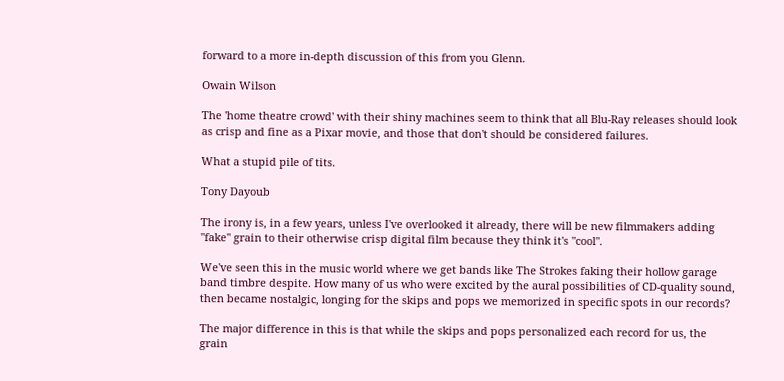forward to a more in-depth discussion of this from you Glenn.

Owain Wilson

The 'home theatre crowd' with their shiny machines seem to think that all Blu-Ray releases should look as crisp and fine as a Pixar movie, and those that don't should be considered failures.

What a stupid pile of tits.

Tony Dayoub

The irony is, in a few years, unless I've overlooked it already, there will be new filmmakers adding "fake" grain to their otherwise crisp digital film because they think it's "cool".

We've seen this in the music world where we get bands like The Strokes faking their hollow garage band timbre despite. How many of us who were excited by the aural possibilities of CD-quality sound, then became nostalgic, longing for the skips and pops we memorized in specific spots in our records?

The major difference in this is that while the skips and pops personalized each record for us, the grain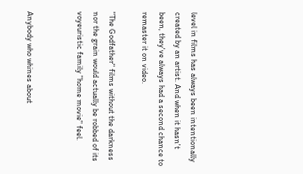level in films has always been intentionally created by an artist. And when it hasn't been, they've always had a second chance to remaster it on video.

"The Godfather" films without the darkness nor the grain would actually be robbed of its voyeuristic family "home movie" feel.


Anybody who whines about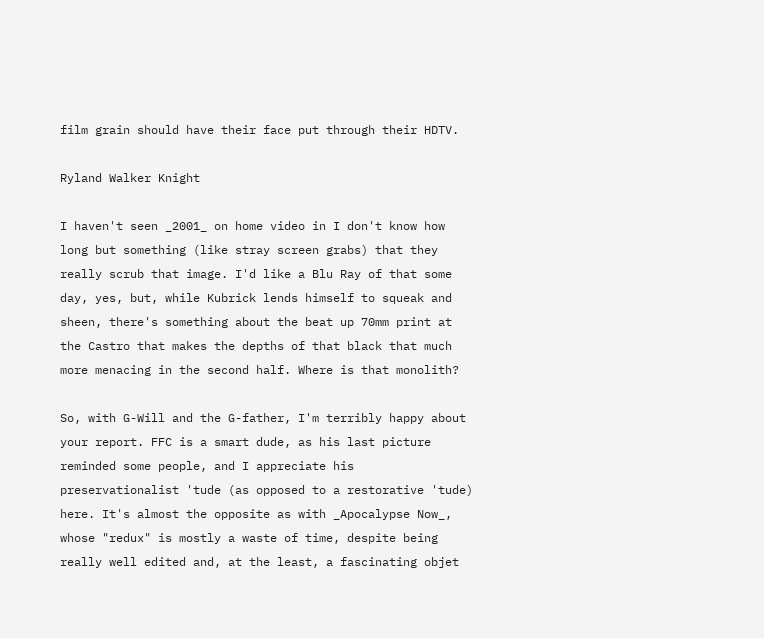film grain should have their face put through their HDTV.

Ryland Walker Knight

I haven't seen _2001_ on home video in I don't know how long but something (like stray screen grabs) that they really scrub that image. I'd like a Blu Ray of that some day, yes, but, while Kubrick lends himself to squeak and sheen, there's something about the beat up 70mm print at the Castro that makes the depths of that black that much more menacing in the second half. Where is that monolith?

So, with G-Will and the G-father, I'm terribly happy about your report. FFC is a smart dude, as his last picture reminded some people, and I appreciate his preservationalist 'tude (as opposed to a restorative 'tude) here. It's almost the opposite as with _Apocalypse Now_, whose "redux" is mostly a waste of time, despite being really well edited and, at the least, a fascinating objet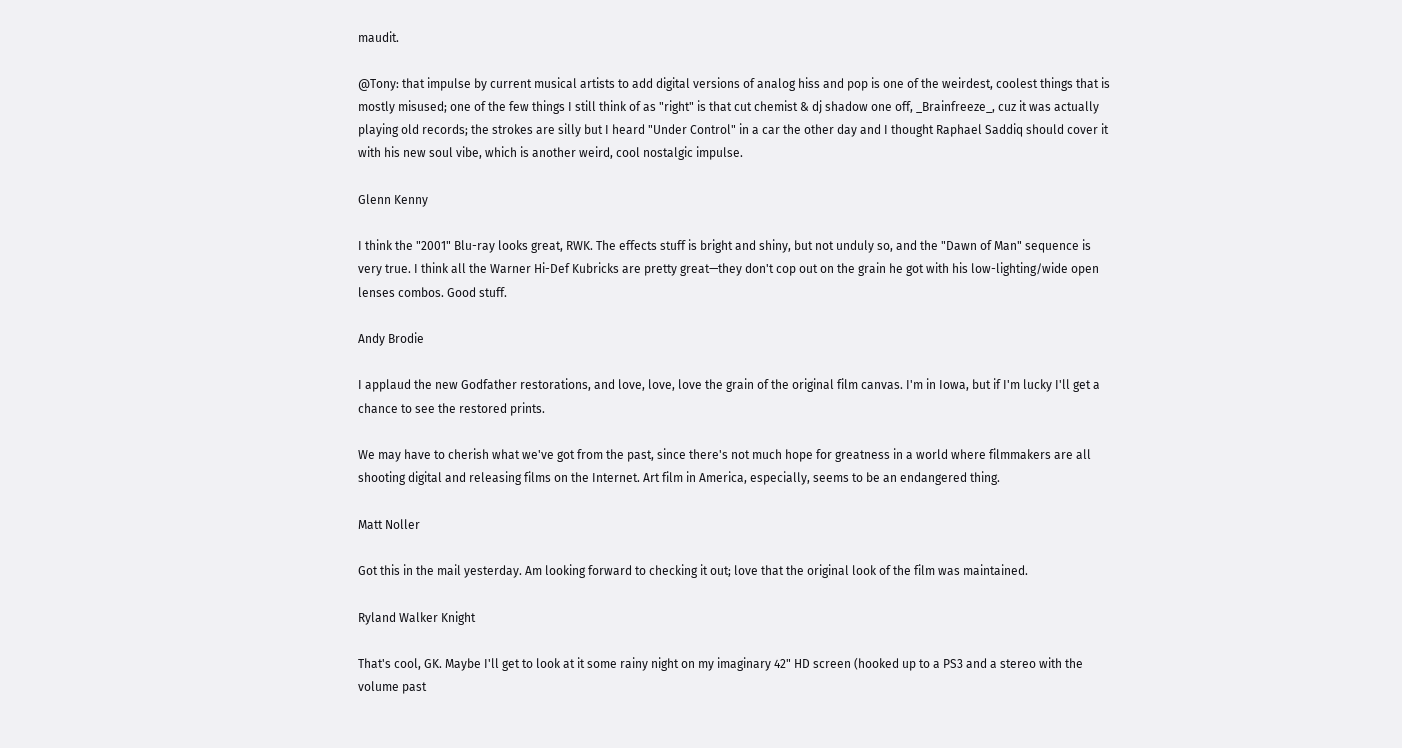maudit.

@Tony: that impulse by current musical artists to add digital versions of analog hiss and pop is one of the weirdest, coolest things that is mostly misused; one of the few things I still think of as "right" is that cut chemist & dj shadow one off, _Brainfreeze_, cuz it was actually playing old records; the strokes are silly but I heard "Under Control" in a car the other day and I thought Raphael Saddiq should cover it with his new soul vibe, which is another weird, cool nostalgic impulse.

Glenn Kenny

I think the "2001" Blu-ray looks great, RWK. The effects stuff is bright and shiny, but not unduly so, and the "Dawn of Man" sequence is very true. I think all the Warner Hi-Def Kubricks are pretty great—they don't cop out on the grain he got with his low-lighting/wide open lenses combos. Good stuff.

Andy Brodie

I applaud the new Godfather restorations, and love, love, love the grain of the original film canvas. I'm in Iowa, but if I'm lucky I'll get a chance to see the restored prints.

We may have to cherish what we've got from the past, since there's not much hope for greatness in a world where filmmakers are all shooting digital and releasing films on the Internet. Art film in America, especially, seems to be an endangered thing.

Matt Noller

Got this in the mail yesterday. Am looking forward to checking it out; love that the original look of the film was maintained.

Ryland Walker Knight

That's cool, GK. Maybe I'll get to look at it some rainy night on my imaginary 42" HD screen (hooked up to a PS3 and a stereo with the volume past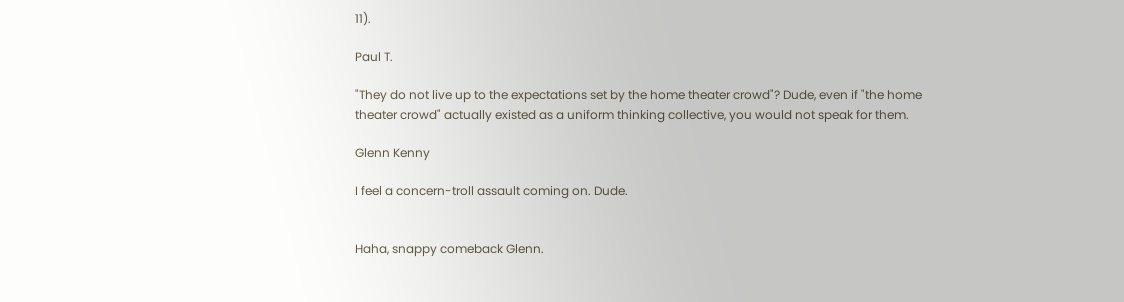11).

Paul T.

"They do not live up to the expectations set by the home theater crowd"? Dude, even if "the home theater crowd" actually existed as a uniform thinking collective, you would not speak for them.

Glenn Kenny

I feel a concern-troll assault coming on. Dude.


Haha, snappy comeback Glenn.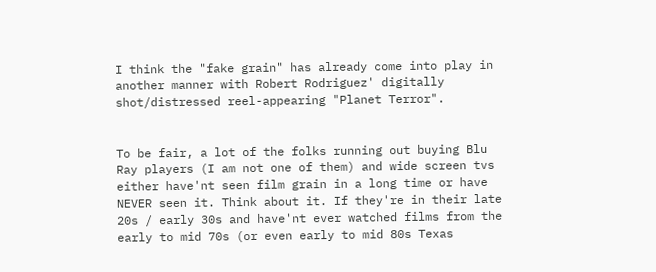I think the "fake grain" has already come into play in another manner with Robert Rodriguez' digitally shot/distressed reel-appearing "Planet Terror".


To be fair, a lot of the folks running out buying Blu Ray players (I am not one of them) and wide screen tvs either have'nt seen film grain in a long time or have NEVER seen it. Think about it. If they're in their late 20s / early 30s and have'nt ever watched films from the early to mid 70s (or even early to mid 80s Texas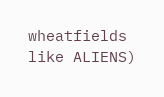wheatfields like ALIENS)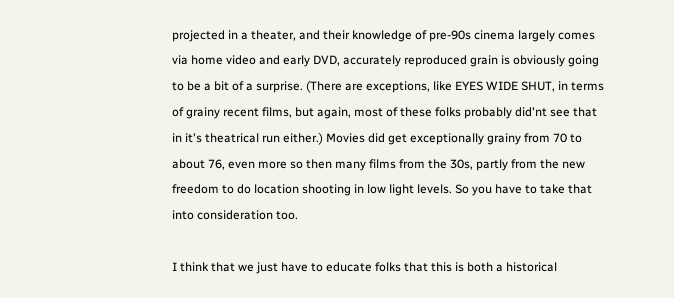projected in a theater, and their knowledge of pre-90s cinema largely comes via home video and early DVD, accurately reproduced grain is obviously going to be a bit of a surprise. (There are exceptions, like EYES WIDE SHUT, in terms of grainy recent films, but again, most of these folks probably did'nt see that in it's theatrical run either.) Movies did get exceptionally grainy from 70 to about 76, even more so then many films from the 30s, partly from the new freedom to do location shooting in low light levels. So you have to take that into consideration too.

I think that we just have to educate folks that this is both a historical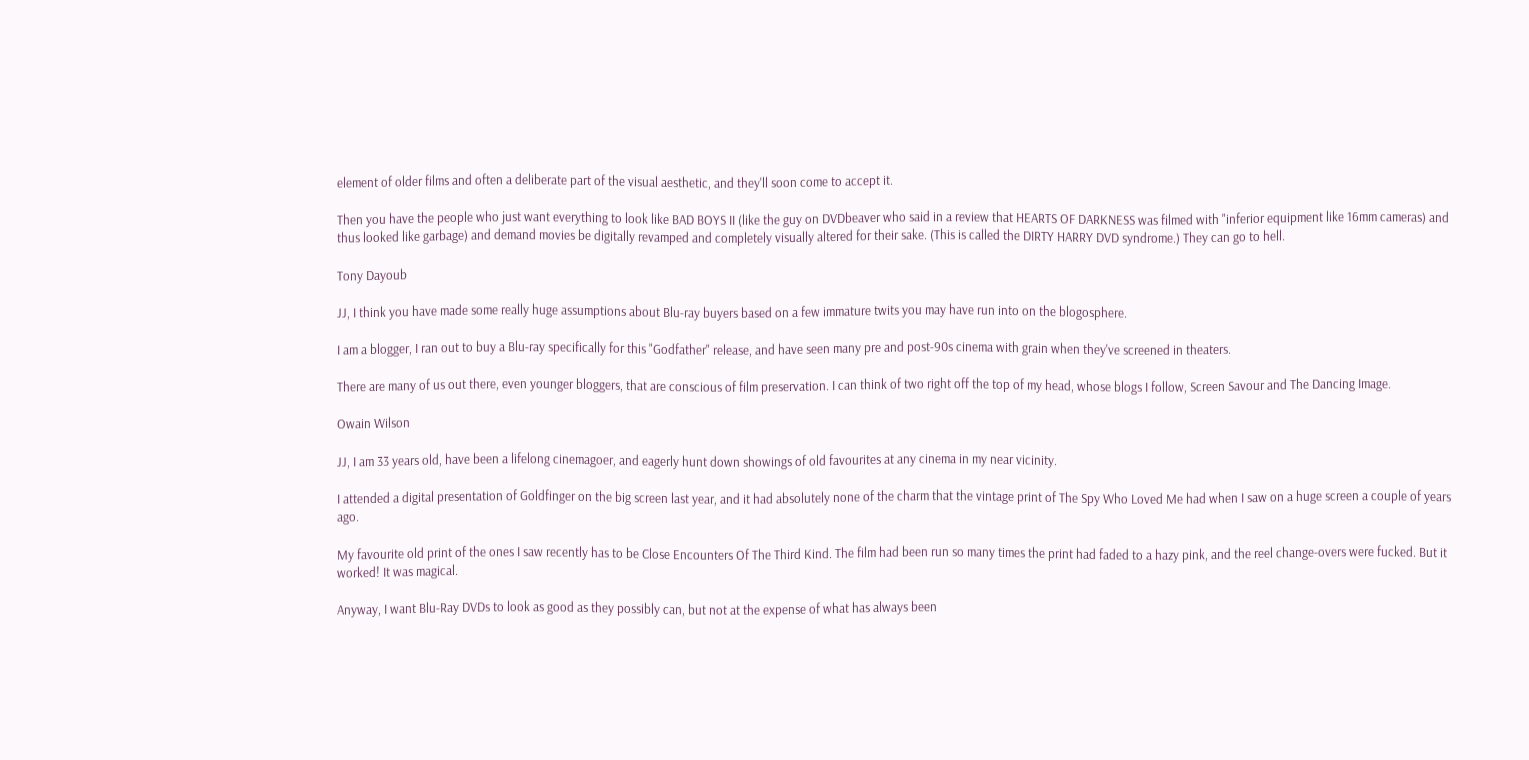element of older films and often a deliberate part of the visual aesthetic, and they'll soon come to accept it.

Then you have the people who just want everything to look like BAD BOYS II (like the guy on DVDbeaver who said in a review that HEARTS OF DARKNESS was filmed with "inferior equipment like 16mm cameras) and thus looked like garbage) and demand movies be digitally revamped and completely visually altered for their sake. (This is called the DIRTY HARRY DVD syndrome.) They can go to hell.

Tony Dayoub

JJ, I think you have made some really huge assumptions about Blu-ray buyers based on a few immature twits you may have run into on the blogosphere.

I am a blogger, I ran out to buy a Blu-ray specifically for this "Godfather" release, and have seen many pre and post-90s cinema with grain when they've screened in theaters.

There are many of us out there, even younger bloggers, that are conscious of film preservation. I can think of two right off the top of my head, whose blogs I follow, Screen Savour and The Dancing Image.

Owain Wilson

JJ, I am 33 years old, have been a lifelong cinemagoer, and eagerly hunt down showings of old favourites at any cinema in my near vicinity.

I attended a digital presentation of Goldfinger on the big screen last year, and it had absolutely none of the charm that the vintage print of The Spy Who Loved Me had when I saw on a huge screen a couple of years ago.

My favourite old print of the ones I saw recently has to be Close Encounters Of The Third Kind. The film had been run so many times the print had faded to a hazy pink, and the reel change-overs were fucked. But it worked! It was magical.

Anyway, I want Blu-Ray DVDs to look as good as they possibly can, but not at the expense of what has always been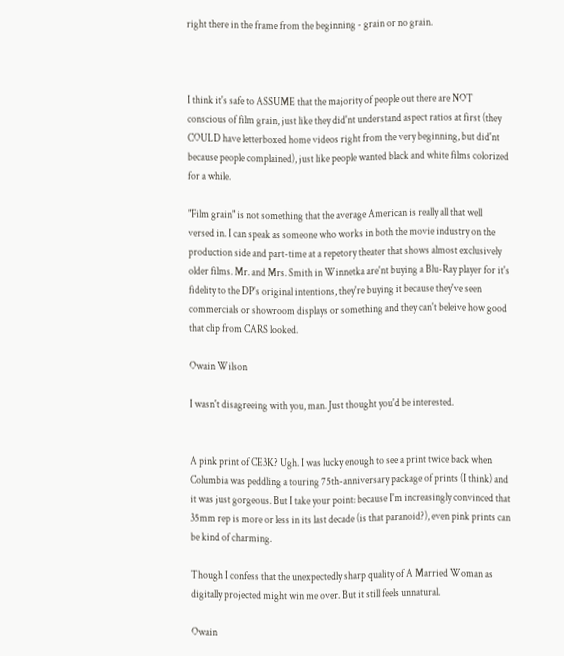right there in the frame from the beginning - grain or no grain.



I think it's safe to ASSUME that the majority of people out there are NOT conscious of film grain, just like they did'nt understand aspect ratios at first (they COULD have letterboxed home videos right from the very beginning, but did'nt because people complained), just like people wanted black and white films colorized for a while.

"Film grain" is not something that the average American is really all that well versed in. I can speak as someone who works in both the movie industry on the production side and part-time at a repetory theater that shows almost exclusively older films. Mr. and Mrs. Smith in Winnetka are'nt buying a Blu-Ray player for it's fidelity to the DP's original intentions, they're buying it because they've seen commercials or showroom displays or something and they can't beleive how good that clip from CARS looked.

Owain Wilson

I wasn't disagreeing with you, man. Just thought you'd be interested.


A pink print of CE3K? Ugh. I was lucky enough to see a print twice back when Columbia was peddling a touring 75th-anniversary package of prints (I think) and it was just gorgeous. But I take your point: because I'm increasingly convinced that 35mm rep is more or less in its last decade (is that paranoid?), even pink prints can be kind of charming.

Though I confess that the unexpectedly sharp quality of A Married Woman as digitally projected might win me over. But it still feels unnatural.

Owain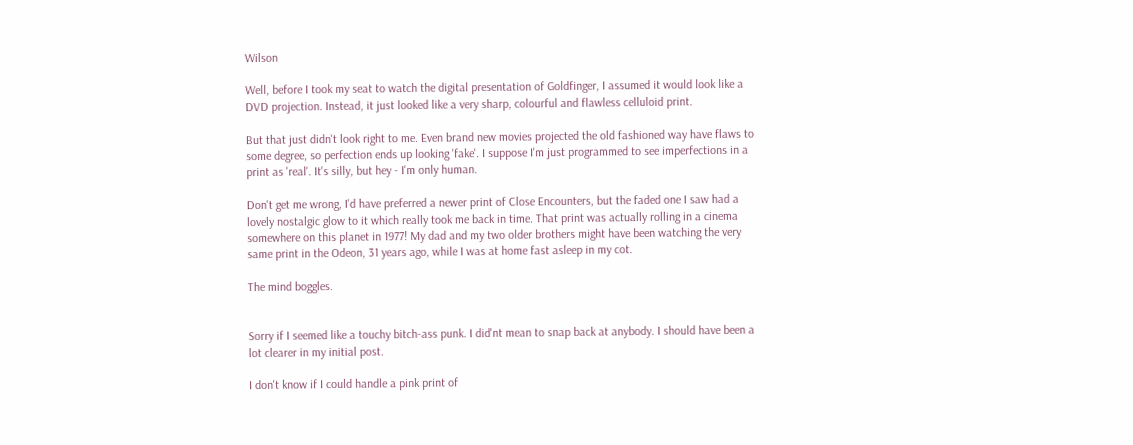Wilson

Well, before I took my seat to watch the digital presentation of Goldfinger, I assumed it would look like a DVD projection. Instead, it just looked like a very sharp, colourful and flawless celluloid print.

But that just didn't look right to me. Even brand new movies projected the old fashioned way have flaws to some degree, so perfection ends up looking 'fake'. I suppose I'm just programmed to see imperfections in a print as 'real'. It's silly, but hey - I'm only human.

Don't get me wrong, I'd have preferred a newer print of Close Encounters, but the faded one I saw had a lovely nostalgic glow to it which really took me back in time. That print was actually rolling in a cinema somewhere on this planet in 1977! My dad and my two older brothers might have been watching the very same print in the Odeon, 31 years ago, while I was at home fast asleep in my cot.

The mind boggles.


Sorry if I seemed like a touchy bitch-ass punk. I did'nt mean to snap back at anybody. I should have been a lot clearer in my initial post.

I don't know if I could handle a pink print of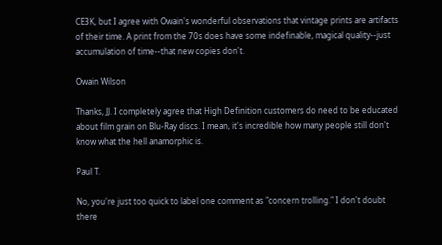CE3K, but I agree with Owain's wonderful observations that vintage prints are artifacts of their time. A print from the 70s does have some indefinable, magical quality--just accumulation of time--that new copies don't.

Owain Wilson

Thanks, JJ. I completely agree that High Definition customers do need to be educated about film grain on Blu-Ray discs. I mean, it's incredible how many people still don't know what the hell anamorphic is.

Paul T.

No, you're just too quick to label one comment as "concern trolling." I don't doubt there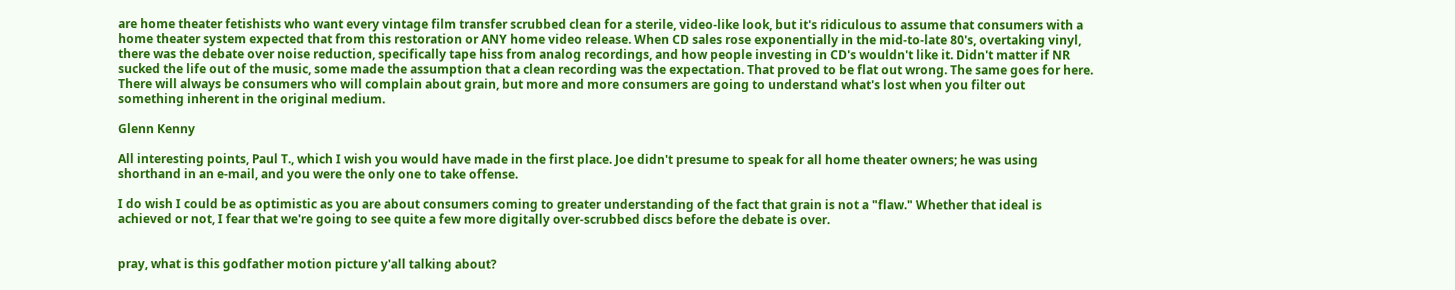are home theater fetishists who want every vintage film transfer scrubbed clean for a sterile, video-like look, but it's ridiculous to assume that consumers with a home theater system expected that from this restoration or ANY home video release. When CD sales rose exponentially in the mid-to-late 80's, overtaking vinyl, there was the debate over noise reduction, specifically tape hiss from analog recordings, and how people investing in CD's wouldn't like it. Didn't matter if NR sucked the life out of the music, some made the assumption that a clean recording was the expectation. That proved to be flat out wrong. The same goes for here. There will always be consumers who will complain about grain, but more and more consumers are going to understand what's lost when you filter out something inherent in the original medium.

Glenn Kenny

All interesting points, Paul T., which I wish you would have made in the first place. Joe didn't presume to speak for all home theater owners; he was using shorthand in an e-mail, and you were the only one to take offense.

I do wish I could be as optimistic as you are about consumers coming to greater understanding of the fact that grain is not a "flaw." Whether that ideal is achieved or not, I fear that we're going to see quite a few more digitally over-scrubbed discs before the debate is over.


pray, what is this godfather motion picture y'all talking about?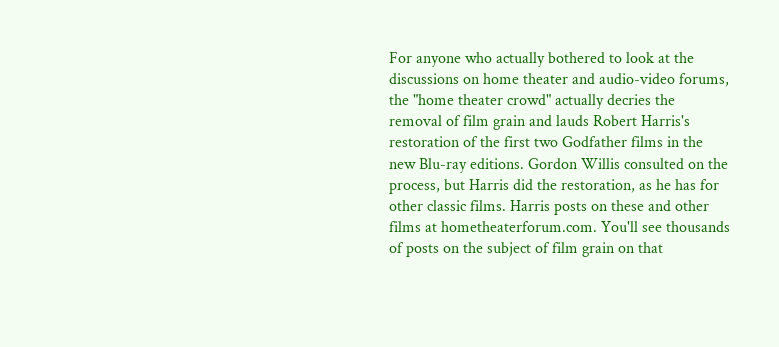For anyone who actually bothered to look at the discussions on home theater and audio-video forums, the "home theater crowd" actually decries the removal of film grain and lauds Robert Harris's restoration of the first two Godfather films in the new Blu-ray editions. Gordon Willis consulted on the process, but Harris did the restoration, as he has for other classic films. Harris posts on these and other films at hometheaterforum.com. You'll see thousands of posts on the subject of film grain on that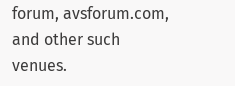forum, avsforum.com, and other such venues.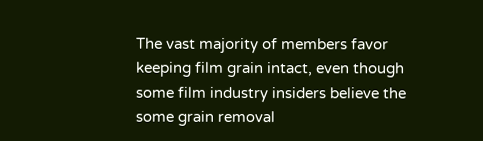The vast majority of members favor keeping film grain intact, even though some film industry insiders believe the some grain removal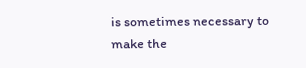is sometimes necessary to make the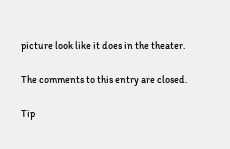picture look like it does in the theater.

The comments to this entry are closed.

Tip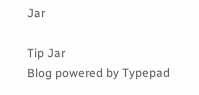Jar

Tip Jar
Blog powered by Typepad